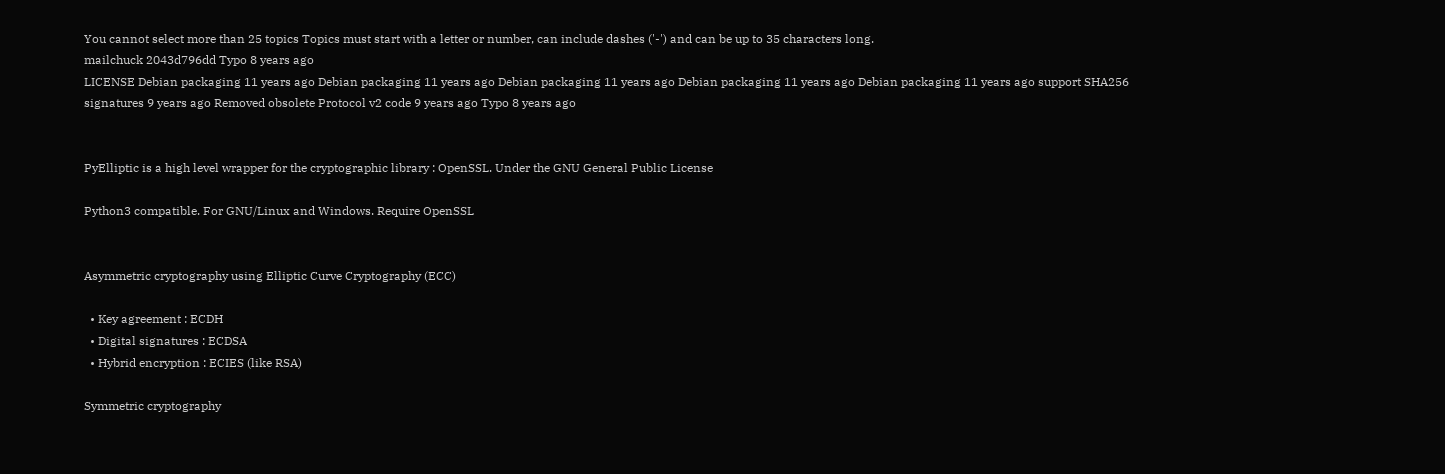You cannot select more than 25 topics Topics must start with a letter or number, can include dashes ('-') and can be up to 35 characters long.
mailchuck 2043d796dd Typo 8 years ago
LICENSE Debian packaging 11 years ago Debian packaging 11 years ago Debian packaging 11 years ago Debian packaging 11 years ago Debian packaging 11 years ago support SHA256 signatures 9 years ago Removed obsolete Protocol v2 code 9 years ago Typo 8 years ago


PyElliptic is a high level wrapper for the cryptographic library : OpenSSL. Under the GNU General Public License

Python3 compatible. For GNU/Linux and Windows. Require OpenSSL


Asymmetric cryptography using Elliptic Curve Cryptography (ECC)

  • Key agreement : ECDH
  • Digital signatures : ECDSA
  • Hybrid encryption : ECIES (like RSA)

Symmetric cryptography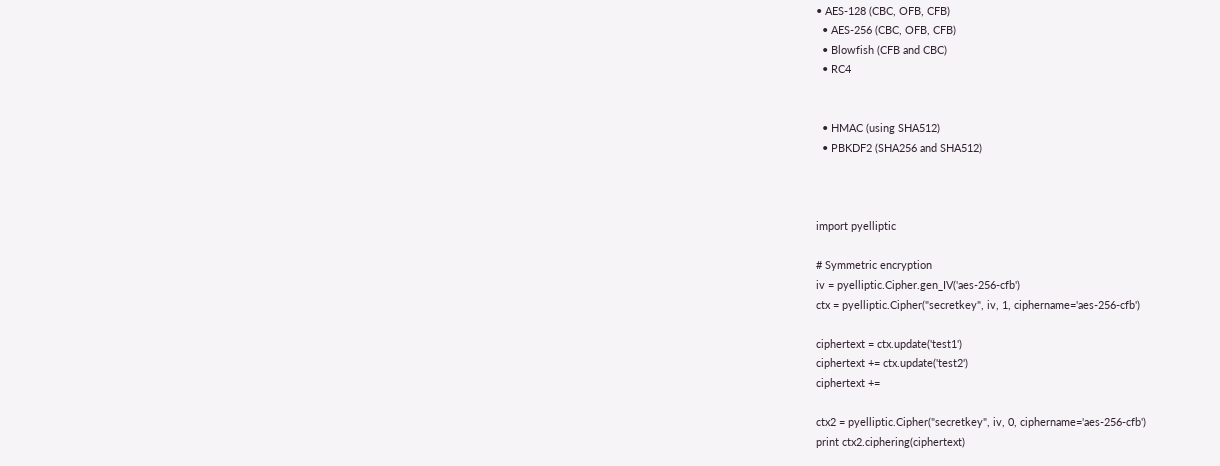• AES-128 (CBC, OFB, CFB)
  • AES-256 (CBC, OFB, CFB)
  • Blowfish (CFB and CBC)
  • RC4


  • HMAC (using SHA512)
  • PBKDF2 (SHA256 and SHA512)



import pyelliptic

# Symmetric encryption
iv = pyelliptic.Cipher.gen_IV('aes-256-cfb')
ctx = pyelliptic.Cipher("secretkey", iv, 1, ciphername='aes-256-cfb')

ciphertext = ctx.update('test1')
ciphertext += ctx.update('test2')
ciphertext +=

ctx2 = pyelliptic.Cipher("secretkey", iv, 0, ciphername='aes-256-cfb')
print ctx2.ciphering(ciphertext)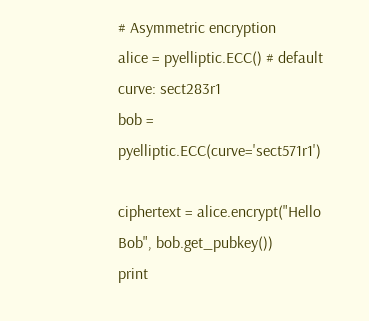# Asymmetric encryption
alice = pyelliptic.ECC() # default curve: sect283r1
bob = pyelliptic.ECC(curve='sect571r1')

ciphertext = alice.encrypt("Hello Bob", bob.get_pubkey())
print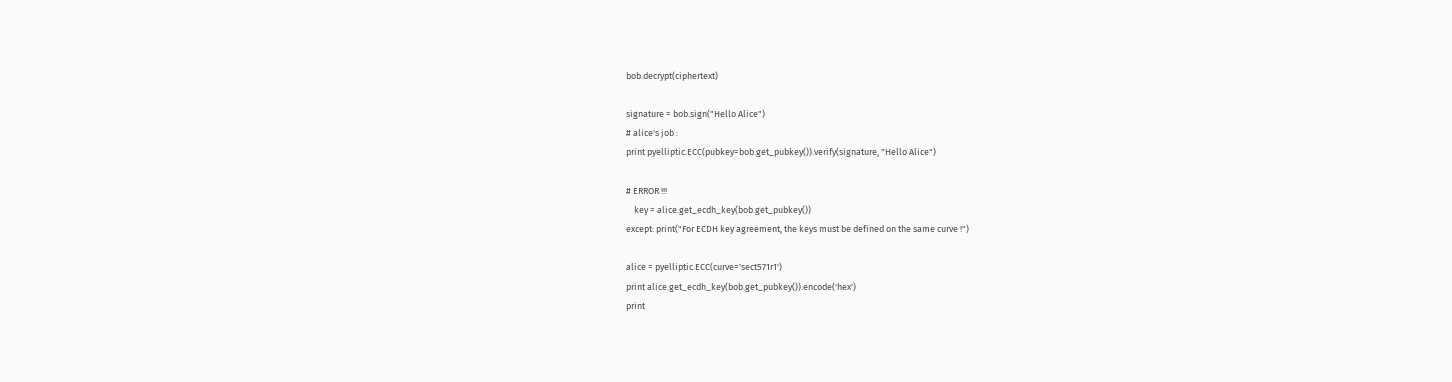bob.decrypt(ciphertext)

signature = bob.sign("Hello Alice")
# alice's job :
print pyelliptic.ECC(pubkey=bob.get_pubkey()).verify(signature, "Hello Alice")

# ERROR !!!
    key = alice.get_ecdh_key(bob.get_pubkey())
except: print("For ECDH key agreement, the keys must be defined on the same curve !")

alice = pyelliptic.ECC(curve='sect571r1')
print alice.get_ecdh_key(bob.get_pubkey()).encode('hex')
print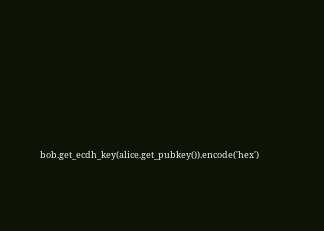bob.get_ecdh_key(alice.get_pubkey()).encode('hex')